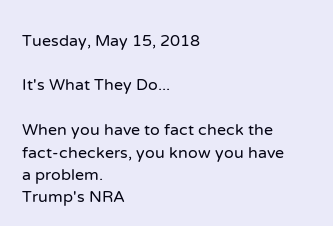Tuesday, May 15, 2018

It's What They Do...

When you have to fact check the fact-checkers, you know you have a problem.
Trump's NRA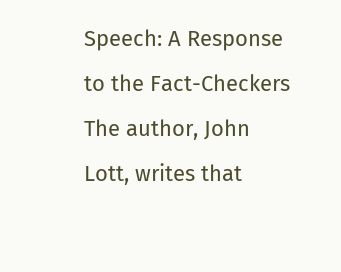Speech: A Response to the Fact-Checkers
The author, John Lott, writes that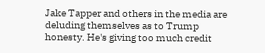Jake Tapper and others in the media are deluding themselves as to Trump honesty. He's giving too much credit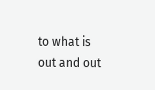to what is out and out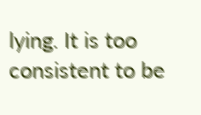lying. It is too consistent to be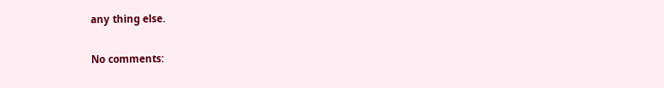any thing else.

No comments: